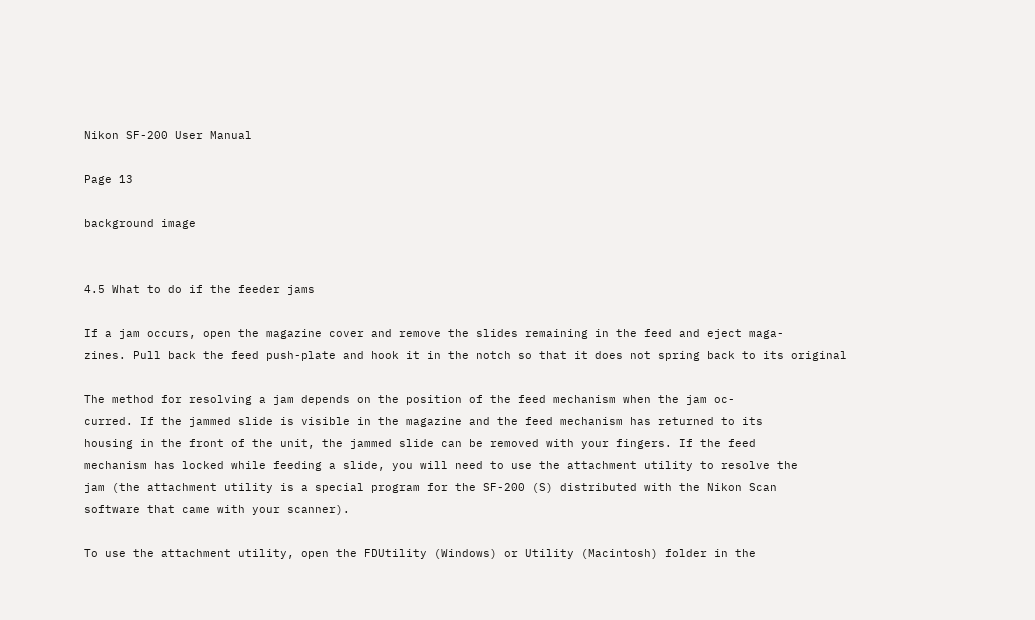Nikon SF-200 User Manual

Page 13

background image


4.5 What to do if the feeder jams

If a jam occurs, open the magazine cover and remove the slides remaining in the feed and eject maga-
zines. Pull back the feed push-plate and hook it in the notch so that it does not spring back to its original

The method for resolving a jam depends on the position of the feed mechanism when the jam oc-
curred. If the jammed slide is visible in the magazine and the feed mechanism has returned to its
housing in the front of the unit, the jammed slide can be removed with your fingers. If the feed
mechanism has locked while feeding a slide, you will need to use the attachment utility to resolve the
jam (the attachment utility is a special program for the SF-200 (S) distributed with the Nikon Scan
software that came with your scanner).

To use the attachment utility, open the FDUtility (Windows) or Utility (Macintosh) folder in the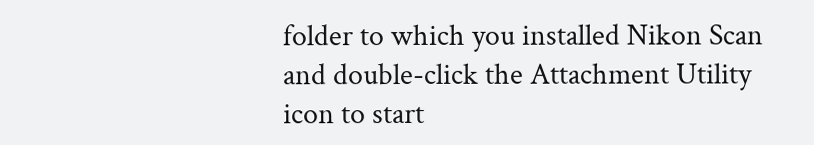folder to which you installed Nikon Scan and double-click the Attachment Utility icon to start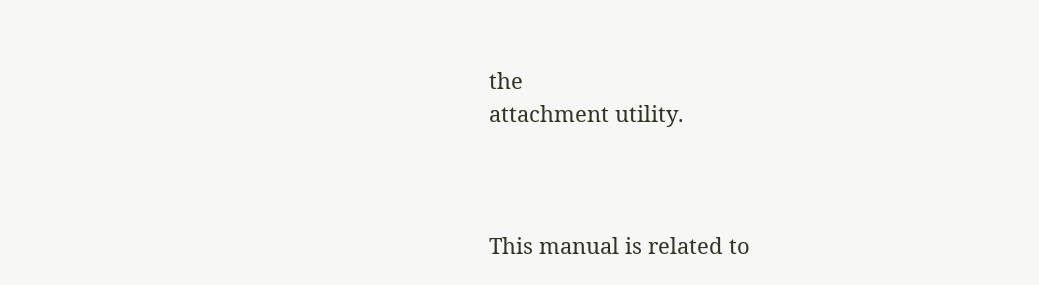the
attachment utility.



This manual is related to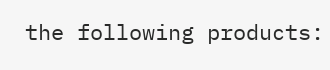the following products: